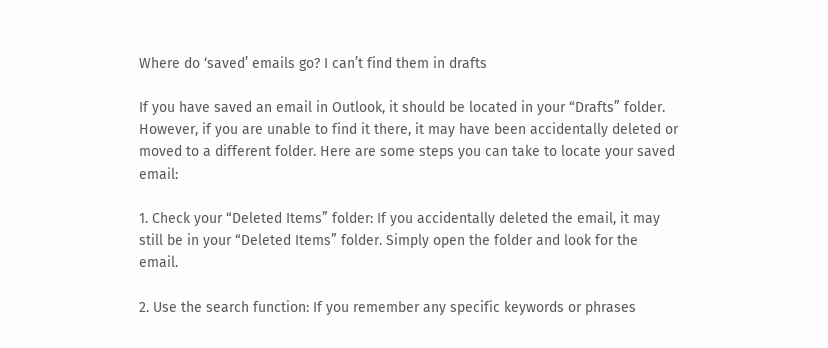Where do ‘saved’ emails go? I can’t find them in drafts

If you have saved an email in Outlook, it should be located in your “Drafts” folder. However, if you are unable to find it there, it may have been accidentally deleted or moved to a different folder. Here are some steps you can take to locate your saved email:

1. Check your “Deleted Items” folder: If you accidentally deleted the email, it may still be in your “Deleted Items” folder. Simply open the folder and look for the email.

2. Use the search function: If you remember any specific keywords or phrases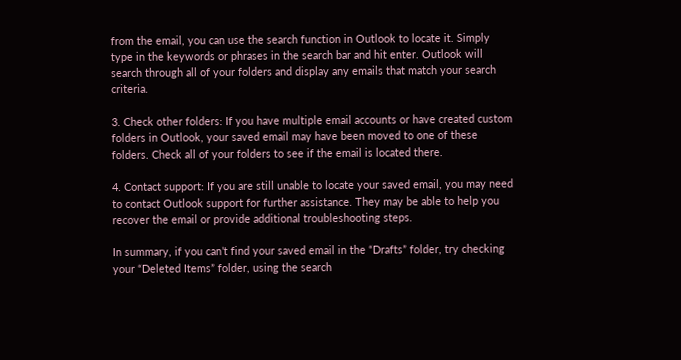from the email, you can use the search function in Outlook to locate it. Simply type in the keywords or phrases in the search bar and hit enter. Outlook will search through all of your folders and display any emails that match your search criteria.

3. Check other folders: If you have multiple email accounts or have created custom folders in Outlook, your saved email may have been moved to one of these folders. Check all of your folders to see if the email is located there.

4. Contact support: If you are still unable to locate your saved email, you may need to contact Outlook support for further assistance. They may be able to help you recover the email or provide additional troubleshooting steps.

In summary, if you can’t find your saved email in the “Drafts” folder, try checking your “Deleted Items” folder, using the search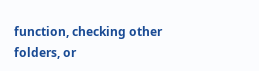function, checking other folders, or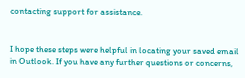contacting support for assistance.


I hope these steps were helpful in locating your saved email in Outlook. If you have any further questions or concerns,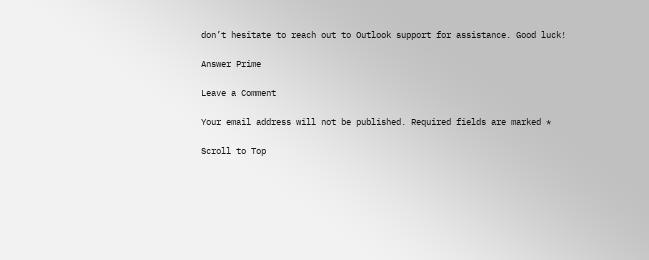don’t hesitate to reach out to Outlook support for assistance. Good luck!

Answer Prime

Leave a Comment

Your email address will not be published. Required fields are marked *

Scroll to Top